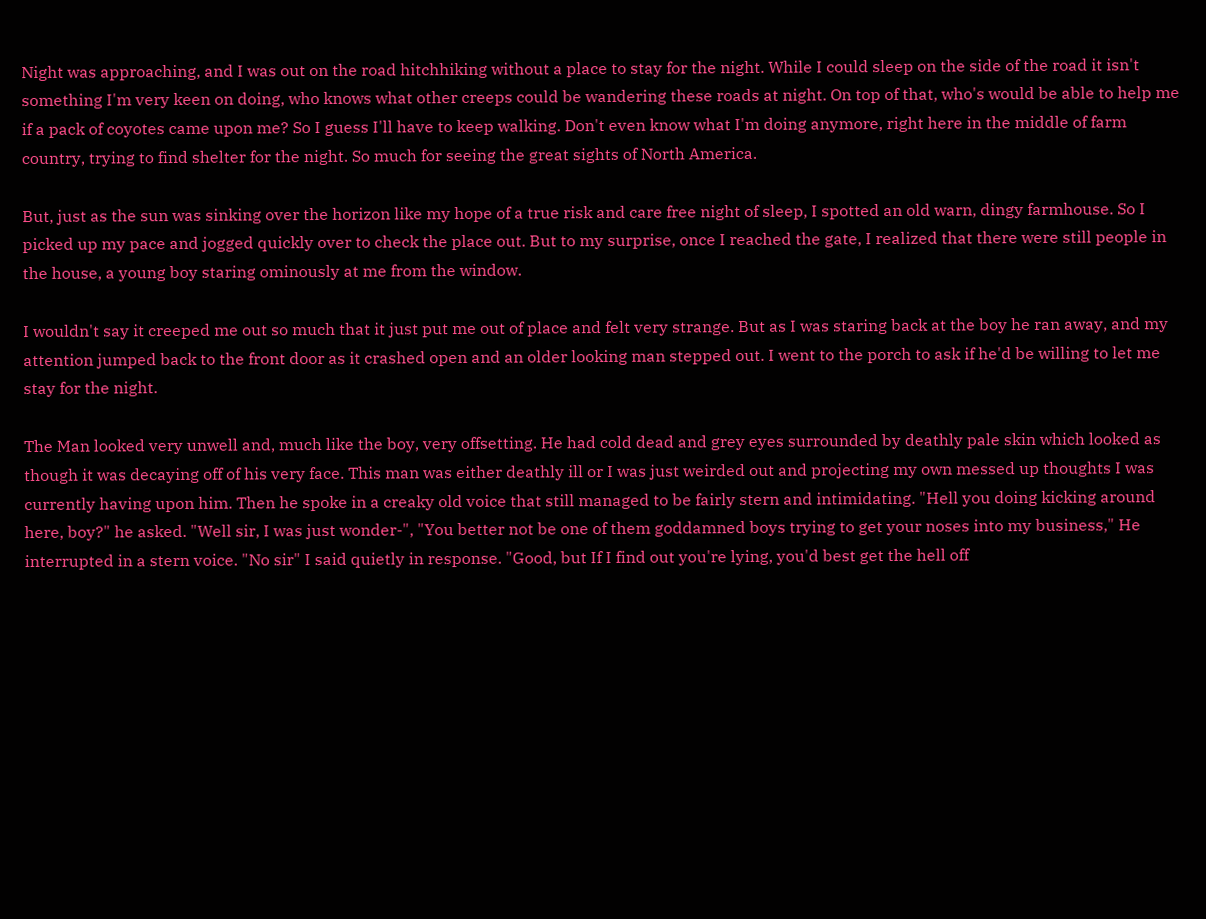Night was approaching, and I was out on the road hitchhiking without a place to stay for the night. While I could sleep on the side of the road it isn't something I'm very keen on doing, who knows what other creeps could be wandering these roads at night. On top of that, who's would be able to help me if a pack of coyotes came upon me? So I guess I'll have to keep walking. Don't even know what I'm doing anymore, right here in the middle of farm country, trying to find shelter for the night. So much for seeing the great sights of North America.

But, just as the sun was sinking over the horizon like my hope of a true risk and care free night of sleep, I spotted an old warn, dingy farmhouse. So I picked up my pace and jogged quickly over to check the place out. But to my surprise, once I reached the gate, I realized that there were still people in the house, a young boy staring ominously at me from the window.

I wouldn't say it creeped me out so much that it just put me out of place and felt very strange. But as I was staring back at the boy he ran away, and my attention jumped back to the front door as it crashed open and an older looking man stepped out. I went to the porch to ask if he'd be willing to let me stay for the night.

The Man looked very unwell and, much like the boy, very offsetting. He had cold dead and grey eyes surrounded by deathly pale skin which looked as though it was decaying off of his very face. This man was either deathly ill or I was just weirded out and projecting my own messed up thoughts I was currently having upon him. Then he spoke in a creaky old voice that still managed to be fairly stern and intimidating. "Hell you doing kicking around here, boy?" he asked. "Well sir, I was just wonder-", "You better not be one of them goddamned boys trying to get your noses into my business," He interrupted in a stern voice. "No sir" I said quietly in response. "Good, but If I find out you're lying, you'd best get the hell off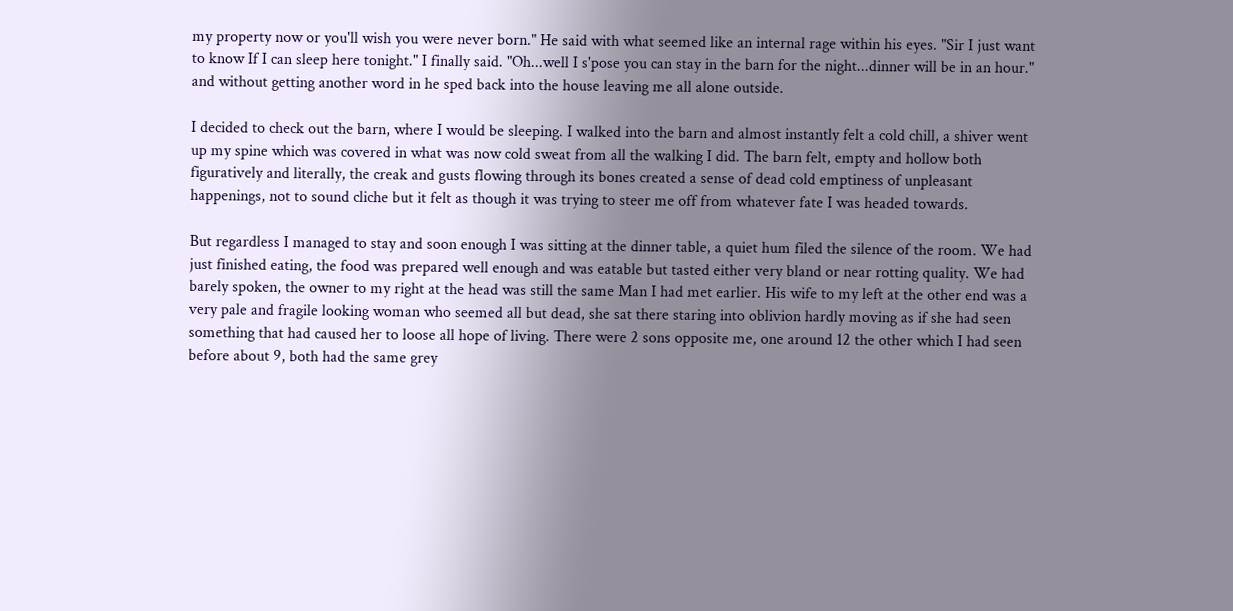my property now or you'll wish you were never born." He said with what seemed like an internal rage within his eyes. "Sir I just want to know If I can sleep here tonight." I finally said. "Oh...well I s'pose you can stay in the barn for the night...dinner will be in an hour." and without getting another word in he sped back into the house leaving me all alone outside.

I decided to check out the barn, where I would be sleeping. I walked into the barn and almost instantly felt a cold chill, a shiver went up my spine which was covered in what was now cold sweat from all the walking I did. The barn felt, empty and hollow both figuratively and literally, the creak and gusts flowing through its bones created a sense of dead cold emptiness of unpleasant happenings, not to sound cliche but it felt as though it was trying to steer me off from whatever fate I was headed towards.

But regardless I managed to stay and soon enough I was sitting at the dinner table, a quiet hum filed the silence of the room. We had just finished eating, the food was prepared well enough and was eatable but tasted either very bland or near rotting quality. We had barely spoken, the owner to my right at the head was still the same Man I had met earlier. His wife to my left at the other end was a very pale and fragile looking woman who seemed all but dead, she sat there staring into oblivion hardly moving as if she had seen something that had caused her to loose all hope of living. There were 2 sons opposite me, one around 12 the other which I had seen before about 9, both had the same grey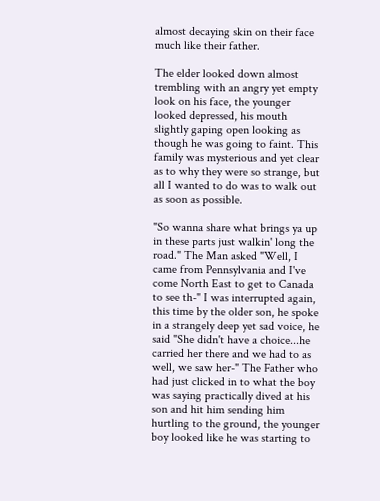almost decaying skin on their face much like their father.

The elder looked down almost trembling with an angry yet empty look on his face, the younger looked depressed, his mouth slightly gaping open looking as though he was going to faint. This family was mysterious and yet clear as to why they were so strange, but all I wanted to do was to walk out as soon as possible.

"So wanna share what brings ya up in these parts just walkin' long the road." The Man asked "Well, I came from Pennsylvania and I've come North East to get to Canada to see th-" I was interrupted again, this time by the older son, he spoke in a strangely deep yet sad voice, he said "She didn't have a choice...he carried her there and we had to as well, we saw her-" The Father who had just clicked in to what the boy was saying practically dived at his son and hit him sending him hurtling to the ground, the younger boy looked like he was starting to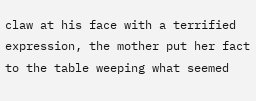claw at his face with a terrified expression, the mother put her fact to the table weeping what seemed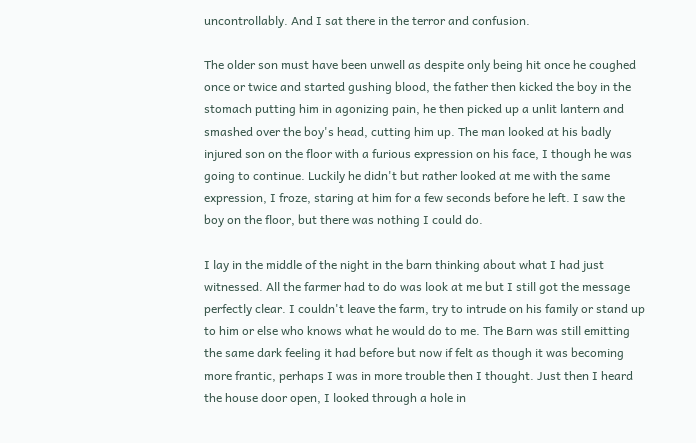uncontrollably. And I sat there in the terror and confusion.

The older son must have been unwell as despite only being hit once he coughed once or twice and started gushing blood, the father then kicked the boy in the stomach putting him in agonizing pain, he then picked up a unlit lantern and smashed over the boy's head, cutting him up. The man looked at his badly injured son on the floor with a furious expression on his face, I though he was going to continue. Luckily he didn't but rather looked at me with the same expression, I froze, staring at him for a few seconds before he left. I saw the boy on the floor, but there was nothing I could do.

I lay in the middle of the night in the barn thinking about what I had just witnessed. All the farmer had to do was look at me but I still got the message perfectly clear. I couldn't leave the farm, try to intrude on his family or stand up to him or else who knows what he would do to me. The Barn was still emitting the same dark feeling it had before but now if felt as though it was becoming more frantic, perhaps I was in more trouble then I thought. Just then I heard the house door open, I looked through a hole in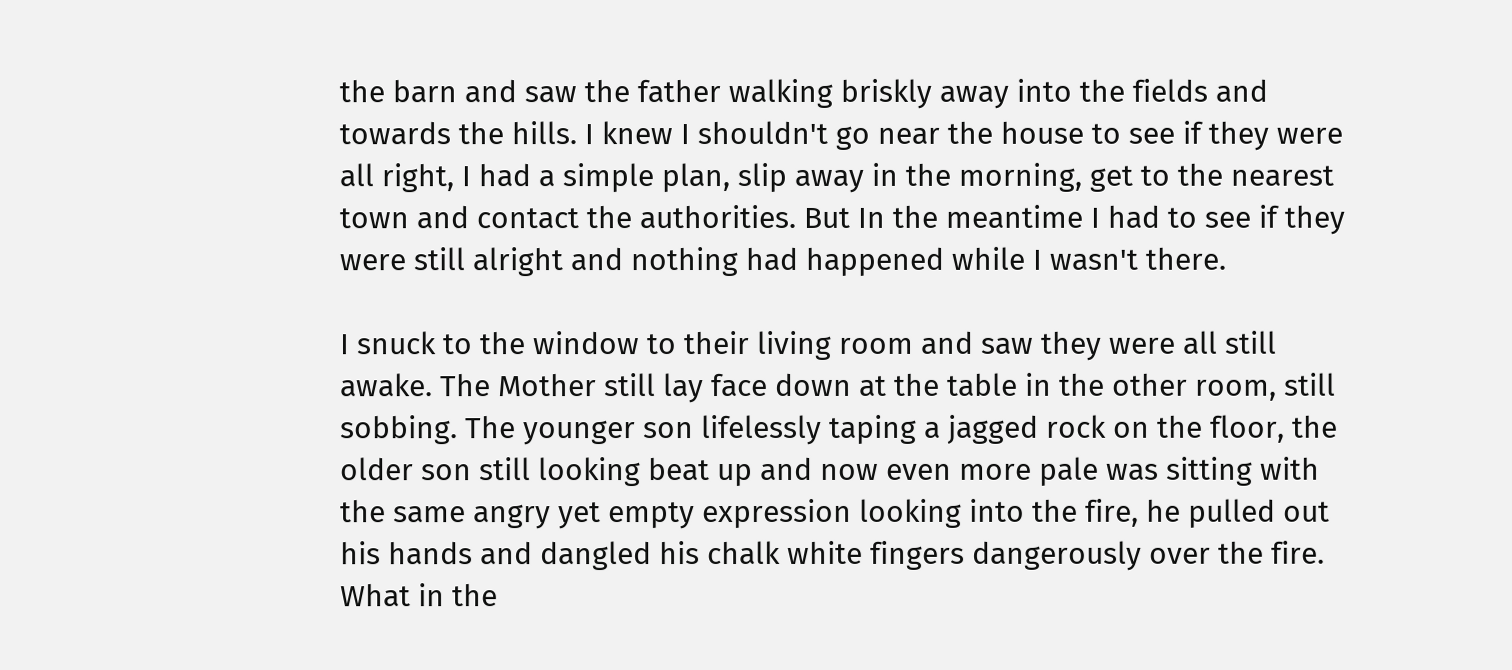the barn and saw the father walking briskly away into the fields and towards the hills. I knew I shouldn't go near the house to see if they were all right, I had a simple plan, slip away in the morning, get to the nearest town and contact the authorities. But In the meantime I had to see if they were still alright and nothing had happened while I wasn't there.

I snuck to the window to their living room and saw they were all still awake. The Mother still lay face down at the table in the other room, still sobbing. The younger son lifelessly taping a jagged rock on the floor, the older son still looking beat up and now even more pale was sitting with the same angry yet empty expression looking into the fire, he pulled out his hands and dangled his chalk white fingers dangerously over the fire. What in the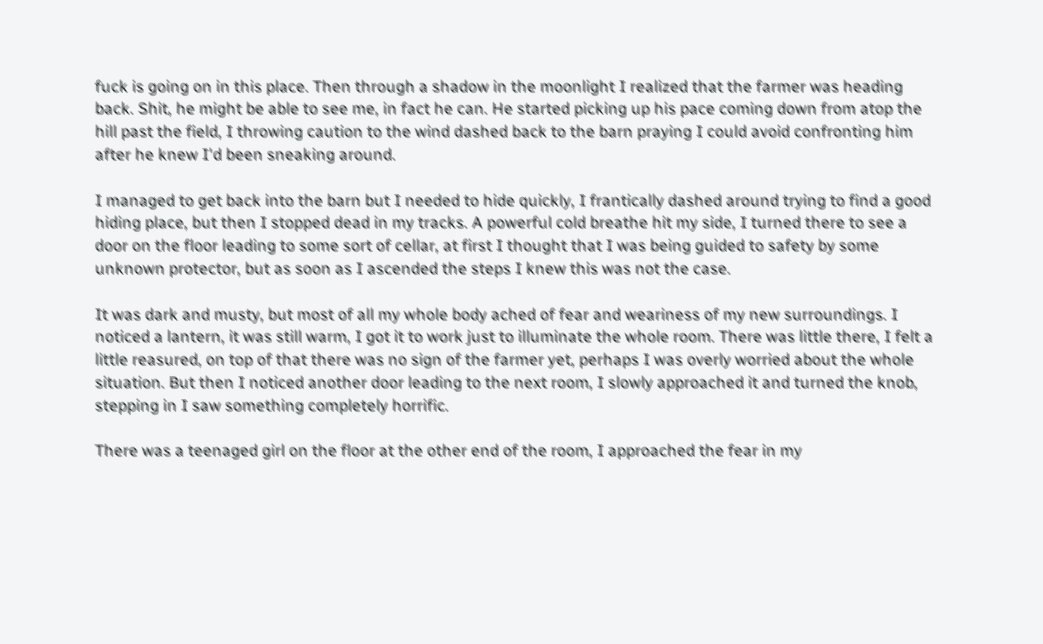fuck is going on in this place. Then through a shadow in the moonlight I realized that the farmer was heading back. Shit, he might be able to see me, in fact he can. He started picking up his pace coming down from atop the hill past the field, I throwing caution to the wind dashed back to the barn praying I could avoid confronting him after he knew I'd been sneaking around.

I managed to get back into the barn but I needed to hide quickly, I frantically dashed around trying to find a good hiding place, but then I stopped dead in my tracks. A powerful cold breathe hit my side, I turned there to see a door on the floor leading to some sort of cellar, at first I thought that I was being guided to safety by some unknown protector, but as soon as I ascended the steps I knew this was not the case.

It was dark and musty, but most of all my whole body ached of fear and weariness of my new surroundings. I noticed a lantern, it was still warm, I got it to work just to illuminate the whole room. There was little there, I felt a little reasured, on top of that there was no sign of the farmer yet, perhaps I was overly worried about the whole situation. But then I noticed another door leading to the next room, I slowly approached it and turned the knob, stepping in I saw something completely horrific.

There was a teenaged girl on the floor at the other end of the room, I approached the fear in my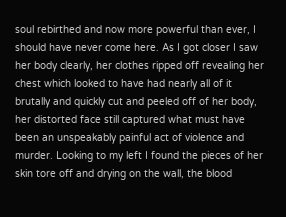soul rebirthed and now more powerful than ever, I should have never come here. As I got closer I saw her body clearly, her clothes ripped off revealing her chest which looked to have had nearly all of it brutally and quickly cut and peeled off of her body, her distorted face still captured what must have been an unspeakably painful act of violence and murder. Looking to my left I found the pieces of her skin tore off and drying on the wall, the blood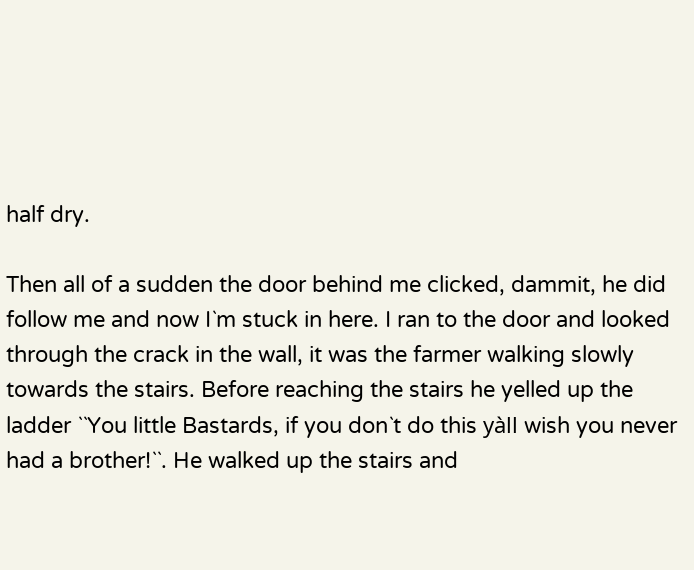half dry.

Then all of a sudden the door behind me clicked, dammit, he did follow me and now I`m stuck in here. I ran to the door and looked through the crack in the wall, it was the farmer walking slowly towards the stairs. Before reaching the stairs he yelled up the ladder ``You little Bastards, if you don`t do this yàll wish you never had a brother!``. He walked up the stairs and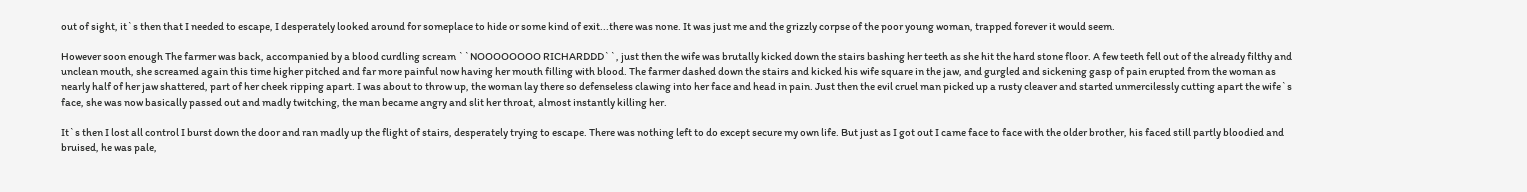out of sight, it`s then that I needed to escape, I desperately looked around for someplace to hide or some kind of exit...there was none. It was just me and the grizzly corpse of the poor young woman, trapped forever it would seem.

However soon enough The farmer was back, accompanied by a blood curdling scream ``NOOOOOOOO RICHARDDD``, just then the wife was brutally kicked down the stairs bashing her teeth as she hit the hard stone floor. A few teeth fell out of the already filthy and unclean mouth, she screamed again this time higher pitched and far more painful now having her mouth filling with blood. The farmer dashed down the stairs and kicked his wife square in the jaw, and gurgled and sickening gasp of pain erupted from the woman as nearly half of her jaw shattered, part of her cheek ripping apart. I was about to throw up, the woman lay there so defenseless clawing into her face and head in pain. Just then the evil cruel man picked up a rusty cleaver and started unmercilessly cutting apart the wife`s face, she was now basically passed out and madly twitching, the man became angry and slit her throat, almost instantly killing her.

It`s then I lost all control I burst down the door and ran madly up the flight of stairs, desperately trying to escape. There was nothing left to do except secure my own life. But just as I got out I came face to face with the older brother, his faced still partly bloodied and bruised, he was pale,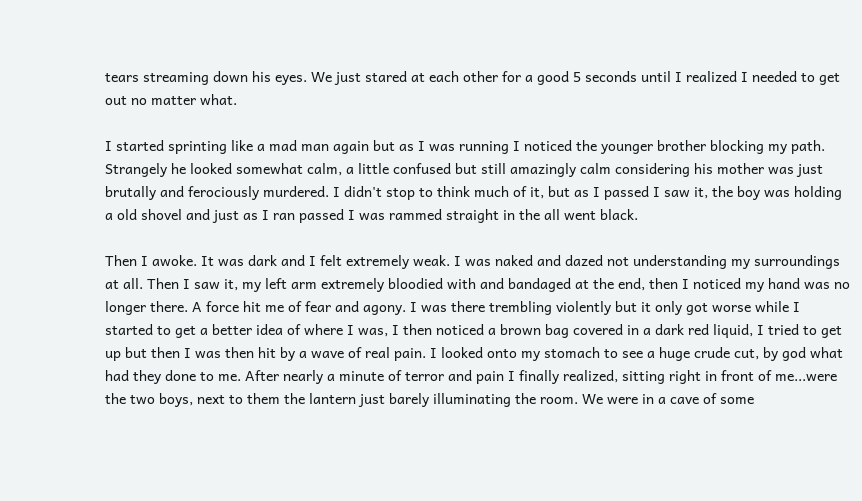tears streaming down his eyes. We just stared at each other for a good 5 seconds until I realized I needed to get out no matter what.

I started sprinting like a mad man again but as I was running I noticed the younger brother blocking my path. Strangely he looked somewhat calm, a little confused but still amazingly calm considering his mother was just brutally and ferociously murdered. I didn't stop to think much of it, but as I passed I saw it, the boy was holding a old shovel and just as I ran passed I was rammed straight in the all went black.

Then I awoke. It was dark and I felt extremely weak. I was naked and dazed not understanding my surroundings at all. Then I saw it, my left arm extremely bloodied with and bandaged at the end, then I noticed my hand was no longer there. A force hit me of fear and agony. I was there trembling violently but it only got worse while I started to get a better idea of where I was, I then noticed a brown bag covered in a dark red liquid, I tried to get up but then I was then hit by a wave of real pain. I looked onto my stomach to see a huge crude cut, by god what had they done to me. After nearly a minute of terror and pain I finally realized, sitting right in front of me...were the two boys, next to them the lantern just barely illuminating the room. We were in a cave of some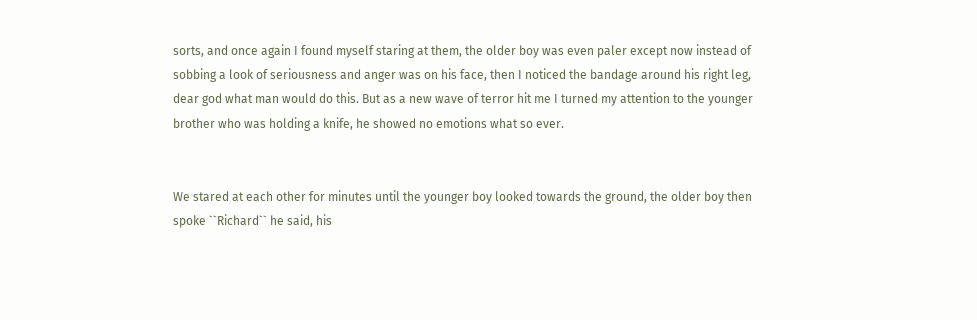sorts, and once again I found myself staring at them, the older boy was even paler except now instead of sobbing a look of seriousness and anger was on his face, then I noticed the bandage around his right leg, dear god what man would do this. But as a new wave of terror hit me I turned my attention to the younger brother who was holding a knife, he showed no emotions what so ever.


We stared at each other for minutes until the younger boy looked towards the ground, the older boy then spoke ``Richard`` he said, his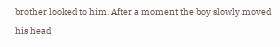brother looked to him. After a moment the boy slowly moved his head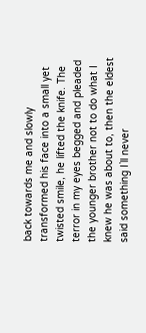back towards me and slowly transformed his face into a small yet twisted smile, he lifted the knife. The terror in my eyes begged and pleaded the younger brother not to do what I knew he was about to, then the eldest said something I`ll never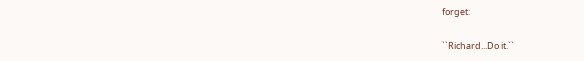forget:

``Richard...Do it.``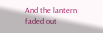And the lantern faded out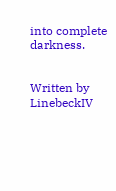into complete darkness.


Written by LinebeckIV